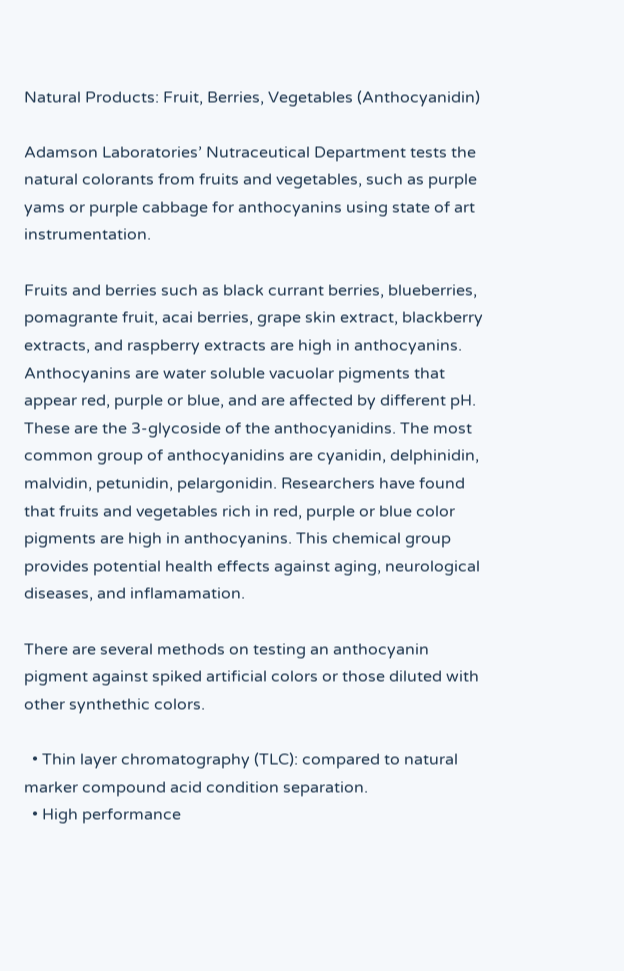Natural Products: Fruit, Berries, Vegetables (Anthocyanidin)

Adamson Laboratories’ Nutraceutical Department tests the natural colorants from fruits and vegetables, such as purple yams or purple cabbage for anthocyanins using state of art instrumentation.

Fruits and berries such as black currant berries, blueberries, pomagrante fruit, acai berries, grape skin extract, blackberry extracts, and raspberry extracts are high in anthocyanins. Anthocyanins are water soluble vacuolar pigments that appear red, purple or blue, and are affected by different pH. These are the 3-glycoside of the anthocyanidins. The most common group of anthocyanidins are cyanidin, delphinidin, malvidin, petunidin, pelargonidin. Researchers have found that fruits and vegetables rich in red, purple or blue color pigments are high in anthocyanins. This chemical group provides potential health effects against aging, neurological diseases, and inflamamation.

There are several methods on testing an anthocyanin pigment against spiked artificial colors or those diluted with other synthethic colors.

  • Thin layer chromatography (TLC): compared to natural marker compound acid condition separation.
  • High performance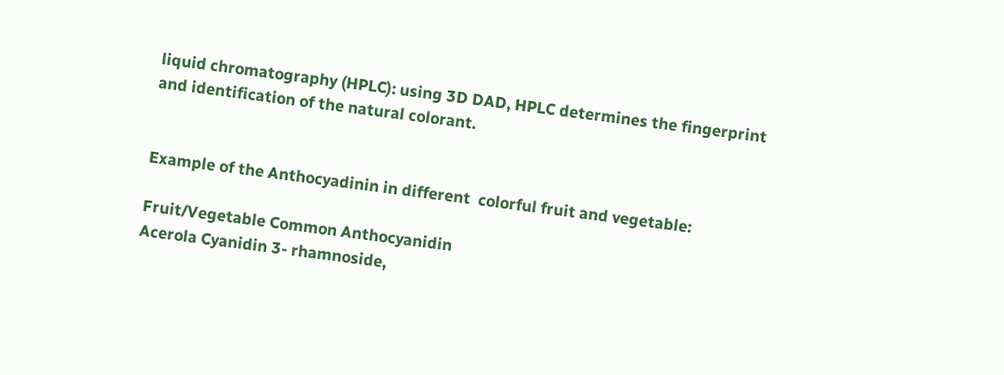liquid chromatography (HPLC): using 3D DAD, HPLC determines the fingerprint and identification of the natural colorant.


Example of the Anthocyadinin in different  colorful fruit and vegetable:

Fruit/Vegetable Common Anthocyanidin
Acerola Cyanidin 3- rhamnoside,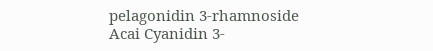pelagonidin 3-rhamnoside
Acai Cyanidin 3-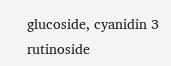glucoside, cyanidin 3 rutinoside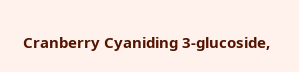Cranberry Cyaniding 3-glucoside,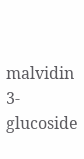malvidin 3-glucoside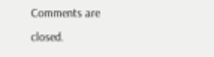Comments are closed.